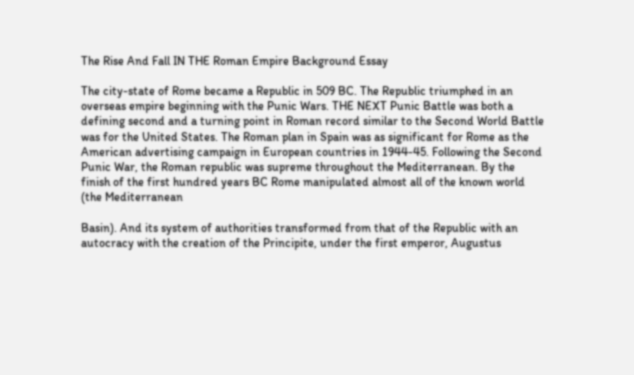The Rise And Fall IN THE Roman Empire Background Essay

The city-state of Rome became a Republic in 509 BC. The Republic triumphed in an overseas empire beginning with the Punic Wars. THE NEXT Punic Battle was both a defining second and a turning point in Roman record similar to the Second World Battle was for the United States. The Roman plan in Spain was as significant for Rome as the American advertising campaign in European countries in 1944-45. Following the Second Punic War, the Roman republic was supreme throughout the Mediterranean. By the finish of the first hundred years BC Rome manipulated almost all of the known world (the Mediterranean

Basin). And its system of authorities transformed from that of the Republic with an autocracy with the creation of the Principite, under the first emperor, Augustus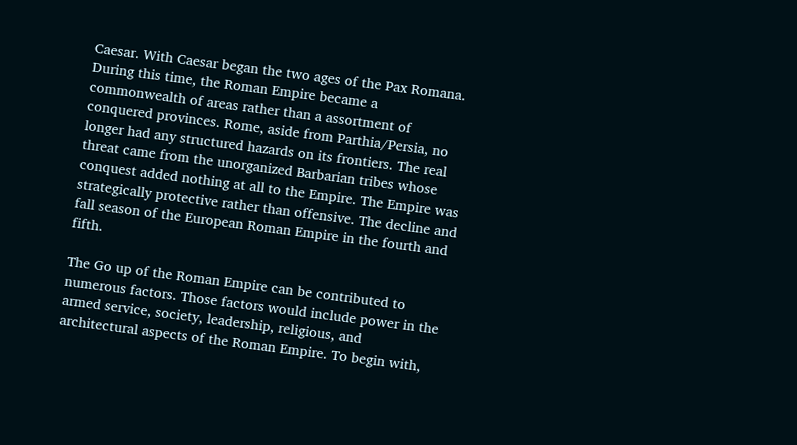Caesar. With Caesar began the two ages of the Pax Romana. During this time, the Roman Empire became a commonwealth of areas rather than a assortment of conquered provinces. Rome, aside from Parthia/Persia, no longer had any structured hazards on its frontiers. The real threat came from the unorganized Barbarian tribes whose conquest added nothing at all to the Empire. The Empire was strategically protective rather than offensive. The decline and fall season of the European Roman Empire in the fourth and fifth.

The Go up of the Roman Empire can be contributed to numerous factors. Those factors would include power in the armed service, society, leadership, religious, and architectural aspects of the Roman Empire. To begin with,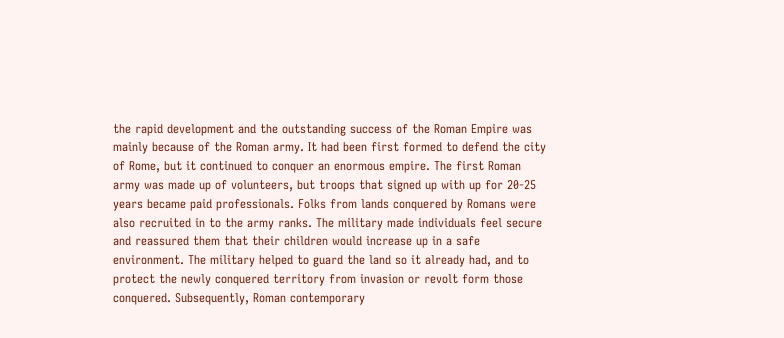the rapid development and the outstanding success of the Roman Empire was mainly because of the Roman army. It had been first formed to defend the city of Rome, but it continued to conquer an enormous empire. The first Roman army was made up of volunteers, but troops that signed up with up for 20-25 years became paid professionals. Folks from lands conquered by Romans were also recruited in to the army ranks. The military made individuals feel secure and reassured them that their children would increase up in a safe environment. The military helped to guard the land so it already had, and to protect the newly conquered territory from invasion or revolt form those conquered. Subsequently, Roman contemporary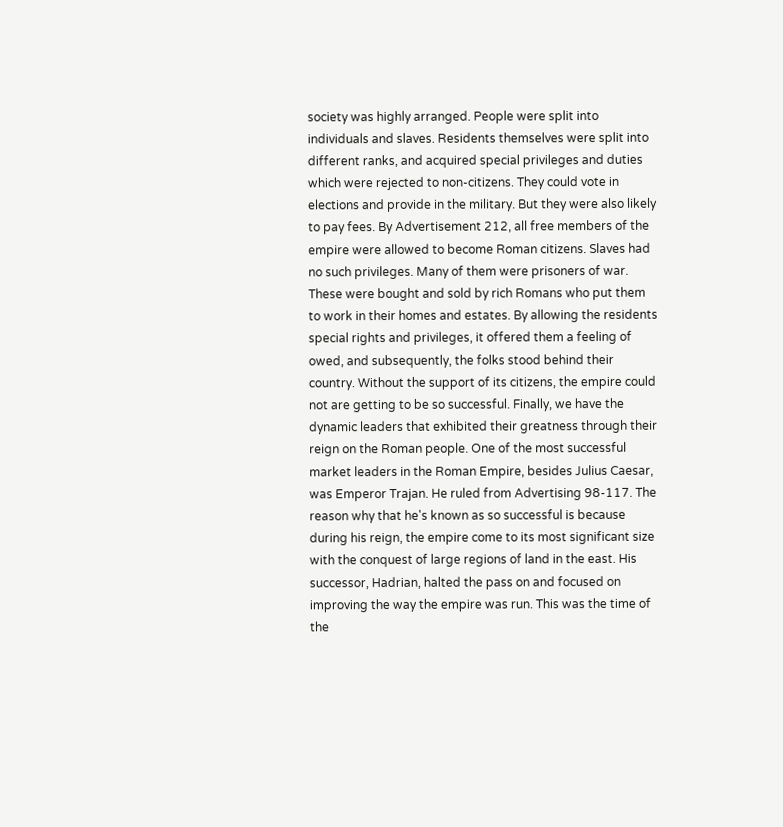society was highly arranged. People were split into individuals and slaves. Residents themselves were split into different ranks, and acquired special privileges and duties which were rejected to non-citizens. They could vote in elections and provide in the military. But they were also likely to pay fees. By Advertisement 212, all free members of the empire were allowed to become Roman citizens. Slaves had no such privileges. Many of them were prisoners of war. These were bought and sold by rich Romans who put them to work in their homes and estates. By allowing the residents special rights and privileges, it offered them a feeling of owed, and subsequently, the folks stood behind their country. Without the support of its citizens, the empire could not are getting to be so successful. Finally, we have the dynamic leaders that exhibited their greatness through their reign on the Roman people. One of the most successful market leaders in the Roman Empire, besides Julius Caesar, was Emperor Trajan. He ruled from Advertising 98-117. The reason why that he's known as so successful is because during his reign, the empire come to its most significant size with the conquest of large regions of land in the east. His successor, Hadrian, halted the pass on and focused on improving the way the empire was run. This was the time of the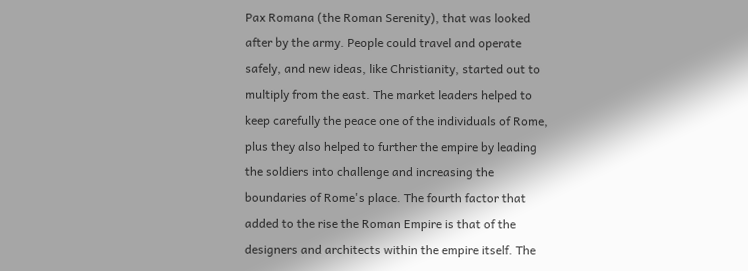Pax Romana (the Roman Serenity), that was looked after by the army. People could travel and operate safely, and new ideas, like Christianity, started out to multiply from the east. The market leaders helped to keep carefully the peace one of the individuals of Rome, plus they also helped to further the empire by leading the soldiers into challenge and increasing the boundaries of Rome's place. The fourth factor that added to the rise the Roman Empire is that of the designers and architects within the empire itself. The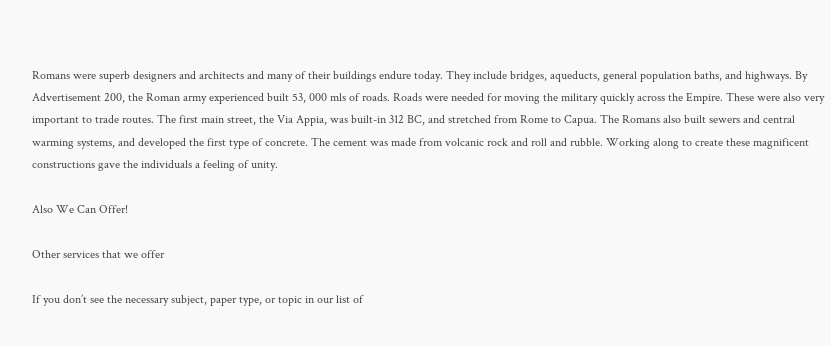Romans were superb designers and architects and many of their buildings endure today. They include bridges, aqueducts, general population baths, and highways. By Advertisement 200, the Roman army experienced built 53, 000 mls of roads. Roads were needed for moving the military quickly across the Empire. These were also very important to trade routes. The first main street, the Via Appia, was built-in 312 BC, and stretched from Rome to Capua. The Romans also built sewers and central warming systems, and developed the first type of concrete. The cement was made from volcanic rock and roll and rubble. Working along to create these magnificent constructions gave the individuals a feeling of unity.

Also We Can Offer!

Other services that we offer

If you don’t see the necessary subject, paper type, or topic in our list of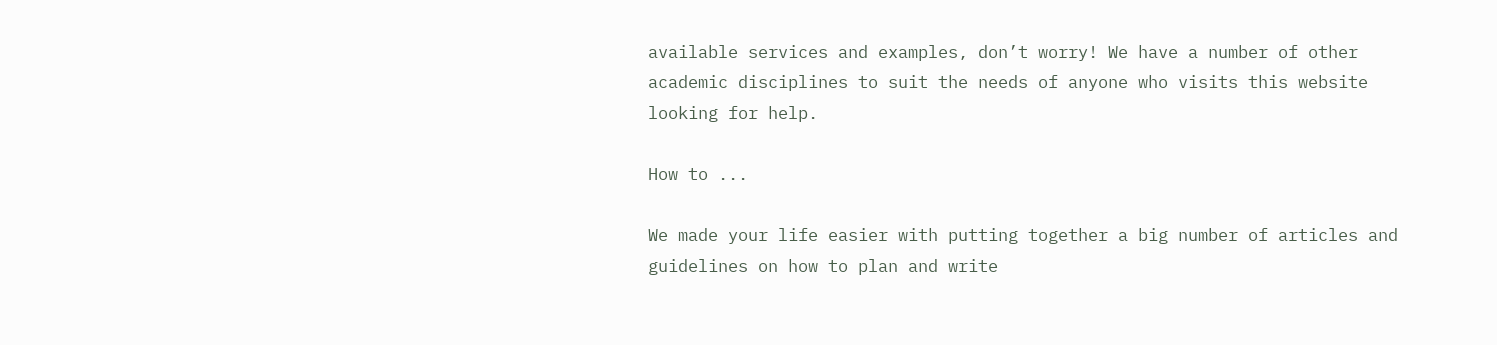available services and examples, don’t worry! We have a number of other academic disciplines to suit the needs of anyone who visits this website looking for help.

How to ...

We made your life easier with putting together a big number of articles and guidelines on how to plan and write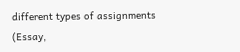different types of assignments (Essay,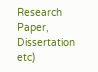Research Paper, Dissertation etc)